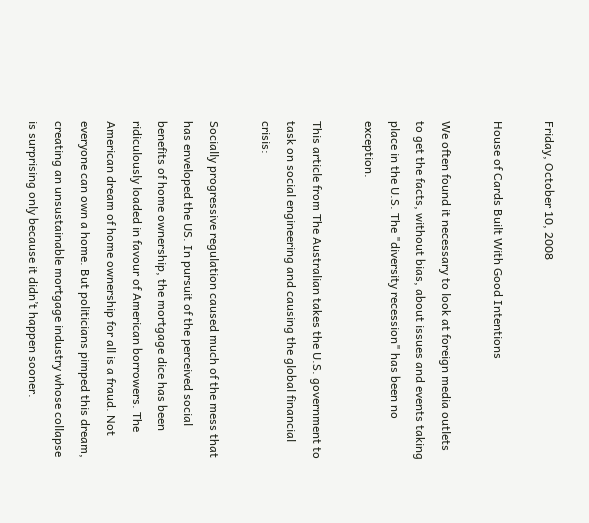Friday, October 10, 2008

House of Cards Built With Good Intentions

We often found it necessary to look at foreign media outlets to get the facts, without bias, about issues and events taking place in the U.S. The "diversity recession" has been no exception.

This article from The Australian takes the U.S. government to task on social engineering and causing the global financial crisis:

Socially progressive regulation caused much of the mess that has enveloped the US. In pursuit of the perceived social benefits of home ownership, the mortgage dice has been ridiculously loaded in favour of American borrowers. The American dream of home ownership for all is a fraud. Not everyone can own a home. But politicians pimped this dream, creating an unsustainable mortgage industry whose collapse is surprising only because it didn’t happen sooner.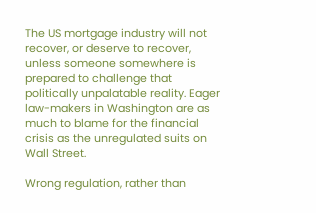The US mortgage industry will not recover, or deserve to recover, unless someone somewhere is prepared to challenge that politically unpalatable reality. Eager law-makers in Washington are as much to blame for the financial crisis as the unregulated suits on Wall Street.

Wrong regulation, rather than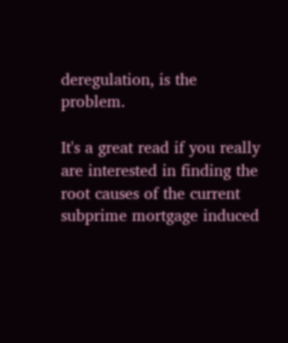deregulation, is the problem.

It's a great read if you really are interested in finding the root causes of the current subprime mortgage induced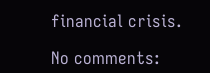financial crisis.

No comments: